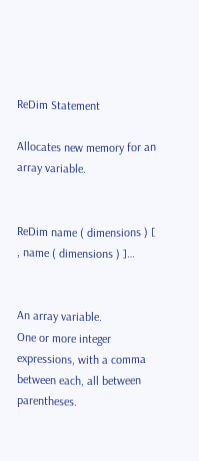ReDim Statement

Allocates new memory for an array variable.


ReDim name ( dimensions ) [ , name ( dimensions ) ]…


An array variable.
One or more integer expressions, with a comma between each, all between parentheses.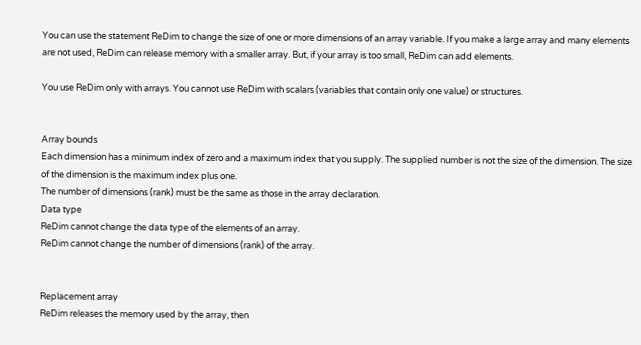You can use the statement ReDim to change the size of one or more dimensions of an array variable. If you make a large array and many elements are not used, ReDim can release memory with a smaller array. But, if your array is too small, ReDim can add elements.

You use ReDim only with arrays. You cannot use ReDim with scalars (variables that contain only one value) or structures.


Array bounds
Each dimension has a minimum index of zero and a maximum index that you supply. The supplied number is not the size of the dimension. The size of the dimension is the maximum index plus one.
The number of dimensions (rank) must be the same as those in the array declaration.
Data type
ReDim cannot change the data type of the elements of an array.
ReDim cannot change the number of dimensions (rank) of the array.


Replacement array
ReDim releases the memory used by the array, then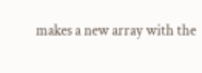makes a new array with the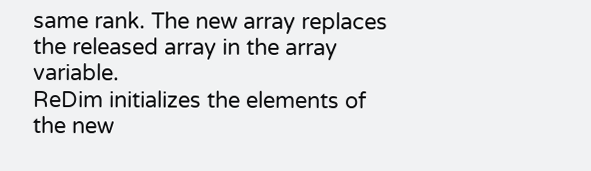same rank. The new array replaces the released array in the array variable.
ReDim initializes the elements of the new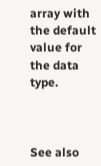array with the default value for the data type.



See also